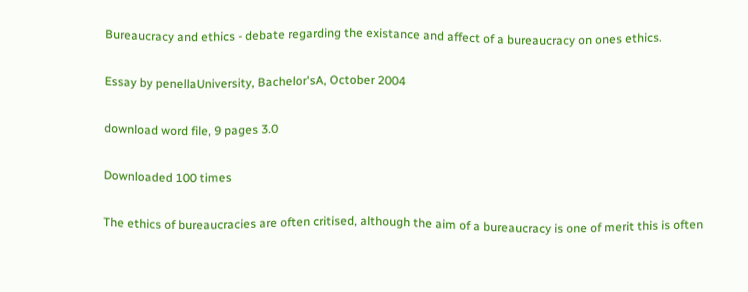Bureaucracy and ethics - debate regarding the existance and affect of a bureaucracy on ones ethics.

Essay by penellaUniversity, Bachelor'sA, October 2004

download word file, 9 pages 3.0

Downloaded 100 times

The ethics of bureaucracies are often critised, although the aim of a bureaucracy is one of merit this is often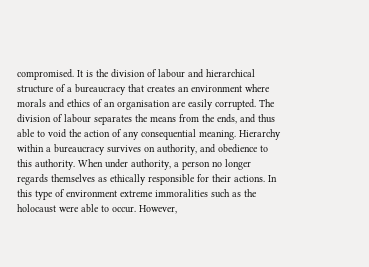compromised. It is the division of labour and hierarchical structure of a bureaucracy that creates an environment where morals and ethics of an organisation are easily corrupted. The division of labour separates the means from the ends, and thus able to void the action of any consequential meaning. Hierarchy within a bureaucracy survives on authority, and obedience to this authority. When under authority, a person no longer regards themselves as ethically responsible for their actions. In this type of environment extreme immoralities such as the holocaust were able to occur. However,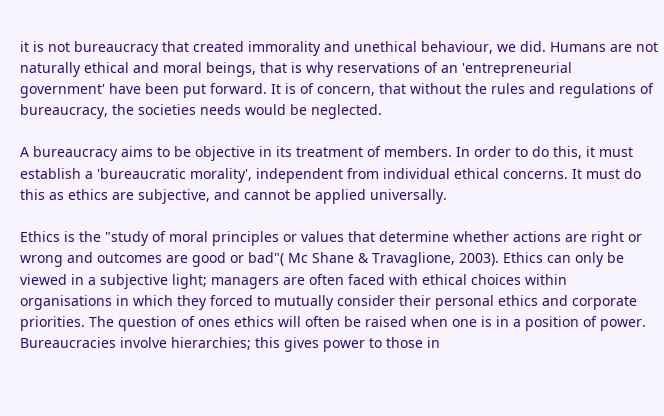it is not bureaucracy that created immorality and unethical behaviour, we did. Humans are not naturally ethical and moral beings, that is why reservations of an 'entrepreneurial government' have been put forward. It is of concern, that without the rules and regulations of bureaucracy, the societies needs would be neglected.

A bureaucracy aims to be objective in its treatment of members. In order to do this, it must establish a 'bureaucratic morality', independent from individual ethical concerns. It must do this as ethics are subjective, and cannot be applied universally.

Ethics is the "study of moral principles or values that determine whether actions are right or wrong and outcomes are good or bad"( Mc Shane & Travaglione, 2003). Ethics can only be viewed in a subjective light; managers are often faced with ethical choices within organisations in which they forced to mutually consider their personal ethics and corporate priorities. The question of ones ethics will often be raised when one is in a position of power. Bureaucracies involve hierarchies; this gives power to those in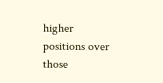higher positions over those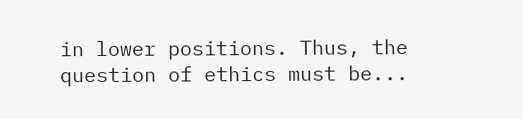in lower positions. Thus, the question of ethics must be...